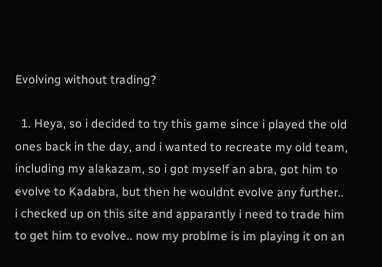Evolving without trading?

  1. Heya, so i decided to try this game since i played the old ones back in the day, and i wanted to recreate my old team, including my alakazam, so i got myself an abra, got him to evolve to Kadabra, but then he wouldnt evolve any further.. i checked up on this site and apparantly i need to trade him to get him to evolve.. now my problme is im playing it on an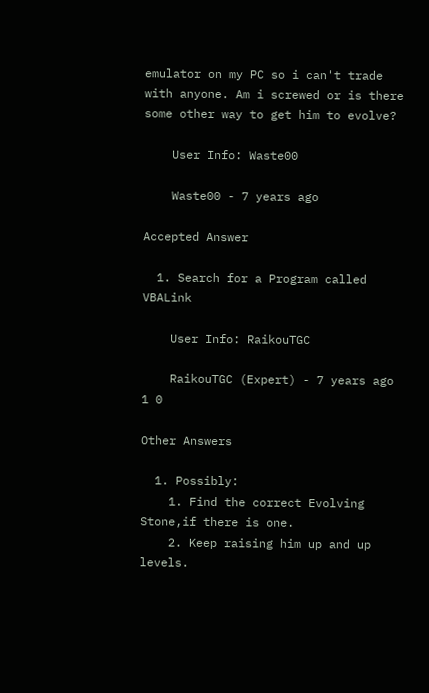emulator on my PC so i can't trade with anyone. Am i screwed or is there some other way to get him to evolve?

    User Info: Waste00

    Waste00 - 7 years ago

Accepted Answer

  1. Search for a Program called VBALink

    User Info: RaikouTGC

    RaikouTGC (Expert) - 7 years ago 1 0

Other Answers

  1. Possibly:
    1. Find the correct Evolving Stone,if there is one.
    2. Keep raising him up and up levels.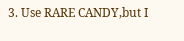3. Use RARE CANDY,but I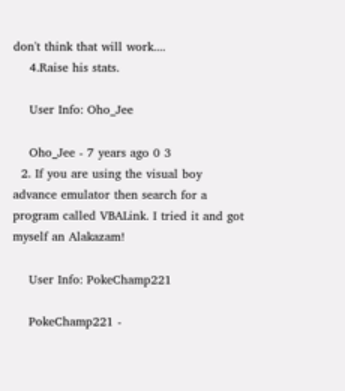don't think that will work....
    4.Raise his stats.

    User Info: Oho_Jee

    Oho_Jee - 7 years ago 0 3
  2. If you are using the visual boy advance emulator then search for a program called VBALink. I tried it and got myself an Alakazam!

    User Info: PokeChamp221

    PokeChamp221 -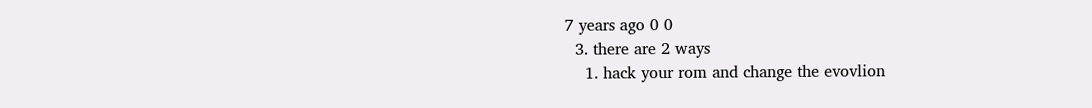7 years ago 0 0
  3. there are 2 ways
    1. hack your rom and change the evovlion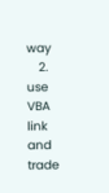way
    2. use VBA link and trade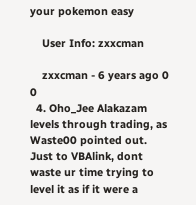your pokemon easy

    User Info: zxxcman

    zxxcman - 6 years ago 0 0
  4. Oho_Jee Alakazam levels through trading, as Waste00 pointed out. Just to VBAlink, dont waste ur time trying to level it as if it were a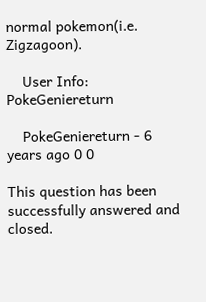normal pokemon(i.e. Zigzagoon).

    User Info: PokeGeniereturn

    PokeGeniereturn - 6 years ago 0 0

This question has been successfully answered and closed.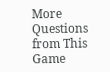More Questions from This Game